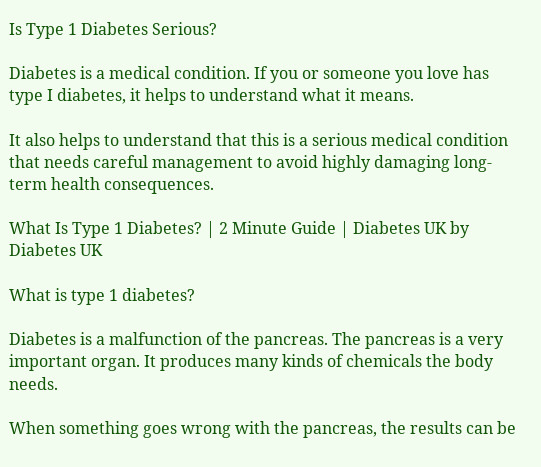Is Type 1 Diabetes Serious?

Diabetes is a medical condition. If you or someone you love has type I diabetes, it helps to understand what it means.

It also helps to understand that this is a serious medical condition that needs careful management to avoid highly damaging long-term health consequences.

What Is Type 1 Diabetes? | 2 Minute Guide | Diabetes UK by Diabetes UK

What is type 1 diabetes?

Diabetes is a malfunction of the pancreas. The pancreas is a very important organ. It produces many kinds of chemicals the body needs.

When something goes wrong with the pancreas, the results can be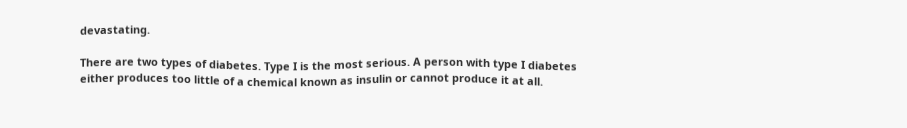devastating.

There are two types of diabetes. Type I is the most serious. A person with type I diabetes either produces too little of a chemical known as insulin or cannot produce it at all.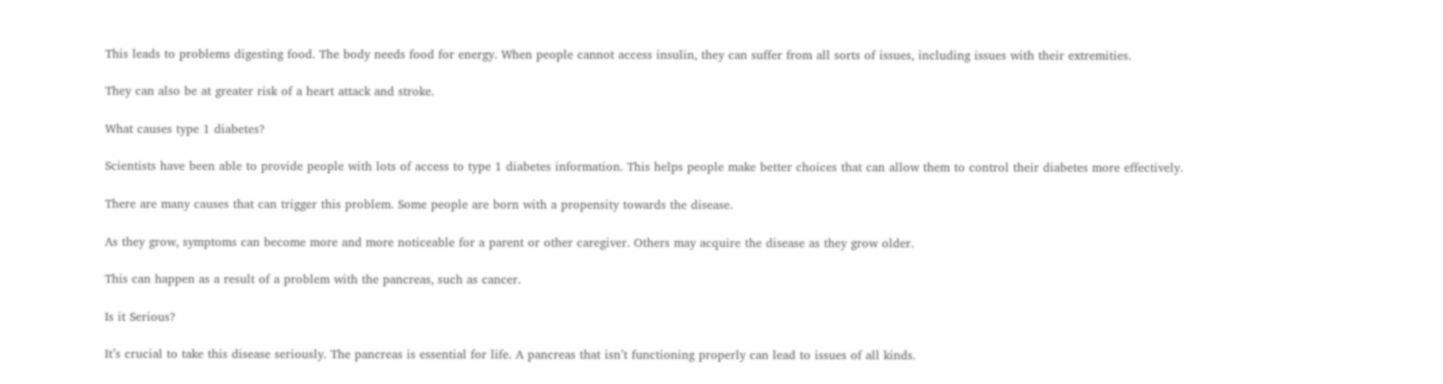This leads to problems digesting food. The body needs food for energy. When people cannot access insulin, they can suffer from all sorts of issues, including issues with their extremities.

They can also be at greater risk of a heart attack and stroke.

What causes type 1 diabetes?

Scientists have been able to provide people with lots of access to type 1 diabetes information. This helps people make better choices that can allow them to control their diabetes more effectively.

There are many causes that can trigger this problem. Some people are born with a propensity towards the disease.

As they grow, symptoms can become more and more noticeable for a parent or other caregiver. Others may acquire the disease as they grow older.

This can happen as a result of a problem with the pancreas, such as cancer.

Is it Serious?

It’s crucial to take this disease seriously. The pancreas is essential for life. A pancreas that isn’t functioning properly can lead to issues of all kinds.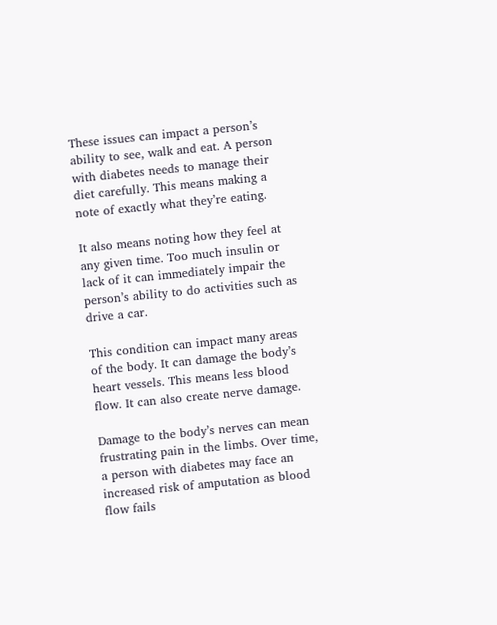These issues can impact a person’s ability to see, walk and eat. A person with diabetes needs to manage their diet carefully. This means making a note of exactly what they’re eating.

It also means noting how they feel at any given time. Too much insulin or lack of it can immediately impair the person’s ability to do activities such as drive a car.

This condition can impact many areas of the body. It can damage the body’s heart vessels. This means less blood flow. It can also create nerve damage.

Damage to the body’s nerves can mean frustrating pain in the limbs. Over time, a person with diabetes may face an increased risk of amputation as blood flow fails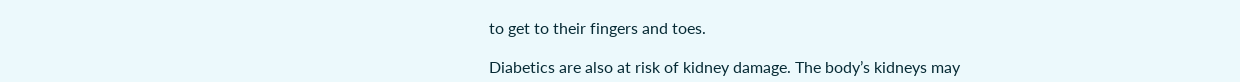to get to their fingers and toes.

Diabetics are also at risk of kidney damage. The body’s kidneys may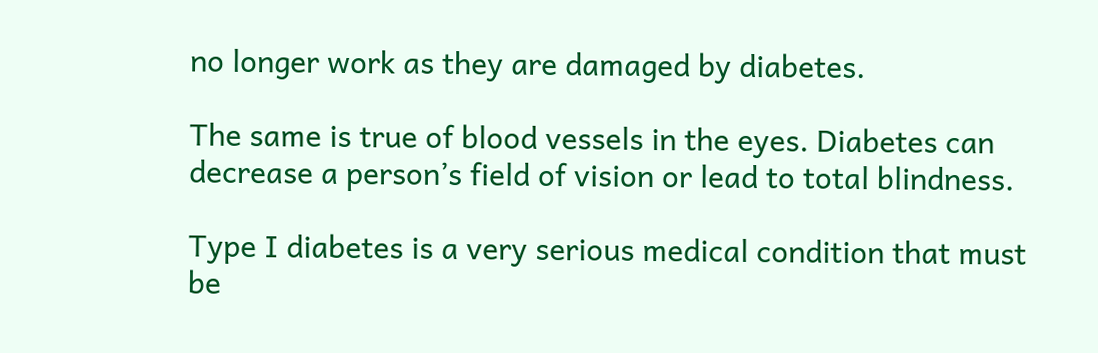no longer work as they are damaged by diabetes.

The same is true of blood vessels in the eyes. Diabetes can decrease a person’s field of vision or lead to total blindness.

Type I diabetes is a very serious medical condition that must be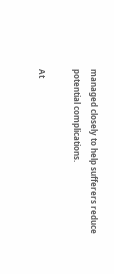managed closely to help sufferers reduce potential complications.

At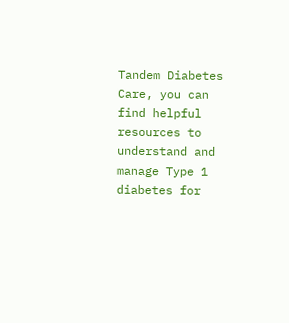Tandem Diabetes Care, you can find helpful resources to understand and manage Type 1 diabetes for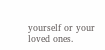yourself or your loved ones.